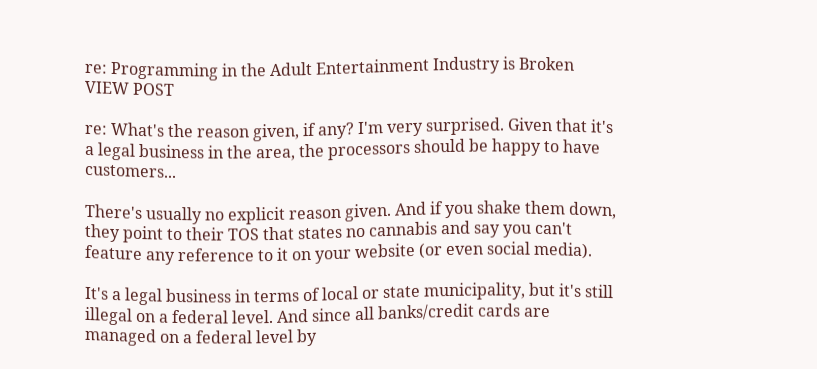re: Programming in the Adult Entertainment Industry is Broken VIEW POST

re: What's the reason given, if any? I'm very surprised. Given that it's a legal business in the area, the processors should be happy to have customers...

There's usually no explicit reason given. And if you shake them down, they point to their TOS that states no cannabis and say you can't feature any reference to it on your website (or even social media).

It's a legal business in terms of local or state municipality, but it's still illegal on a federal level. And since all banks/credit cards are managed on a federal level by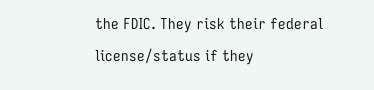the FDIC. They risk their federal license/status if they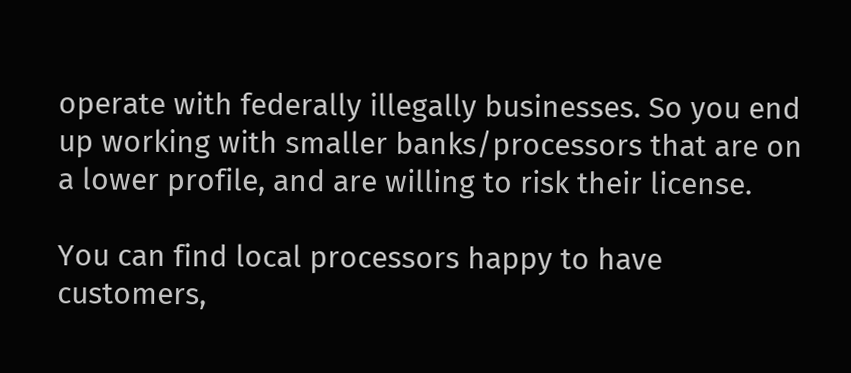operate with federally illegally businesses. So you end up working with smaller banks/processors that are on a lower profile, and are willing to risk their license.

You can find local processors happy to have customers,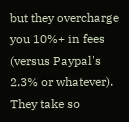but they overcharge you 10%+ in fees (versus Paypal's 2.3% or whatever). They take so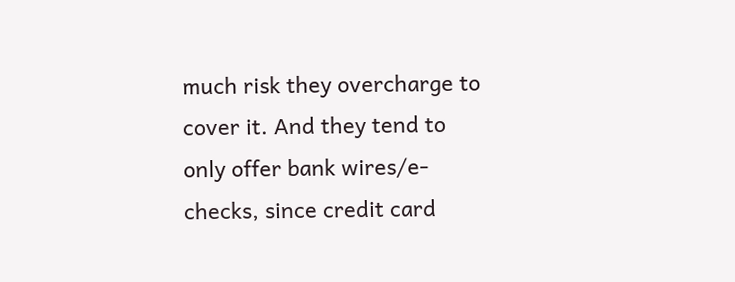much risk they overcharge to cover it. And they tend to only offer bank wires/e-checks, since credit card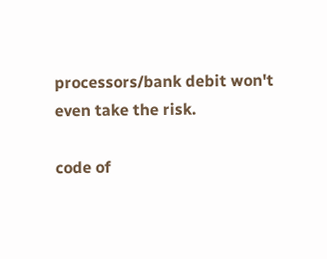processors/bank debit won't even take the risk.

code of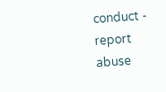conduct - report abuse